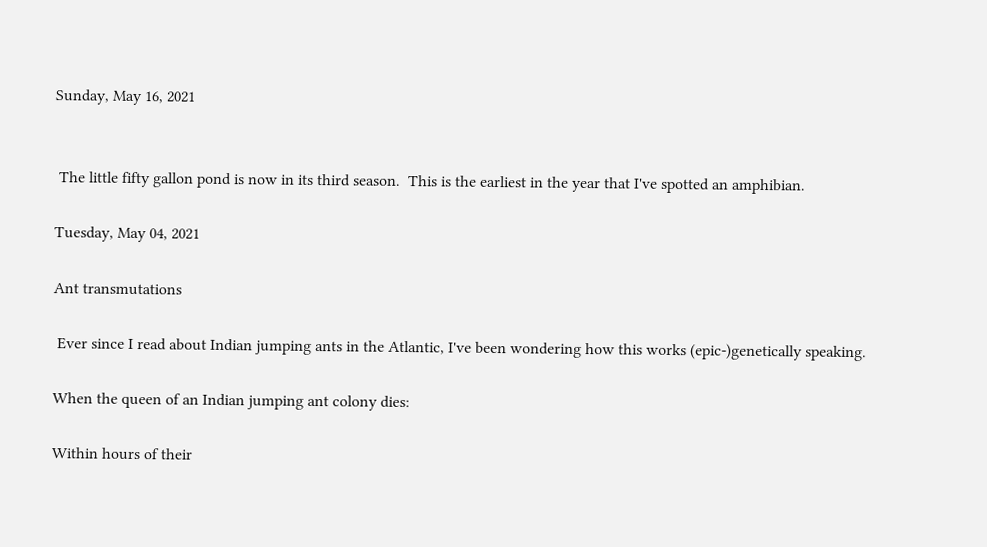Sunday, May 16, 2021


 The little fifty gallon pond is now in its third season.  This is the earliest in the year that I've spotted an amphibian.

Tuesday, May 04, 2021

Ant transmutations

 Ever since I read about Indian jumping ants in the Atlantic, I've been wondering how this works (epic-)genetically speaking.

When the queen of an Indian jumping ant colony dies:

Within hours of their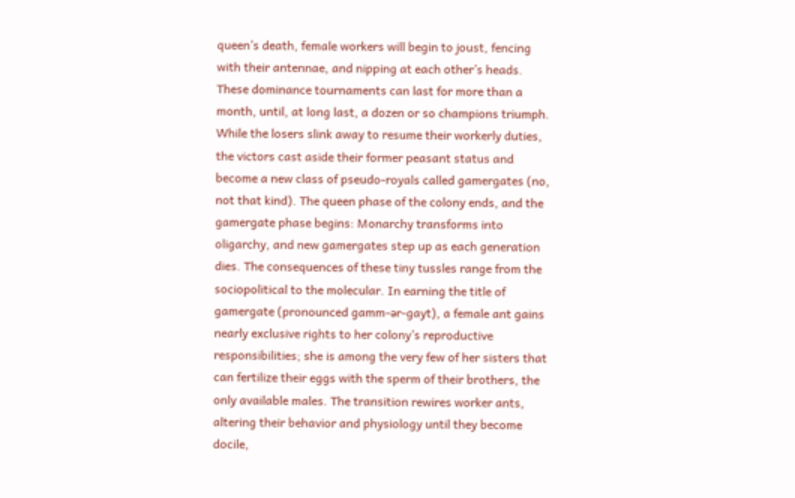queen’s death, female workers will begin to joust, fencing with their antennae, and nipping at each other’s heads. These dominance tournaments can last for more than a month, until, at long last, a dozen or so champions triumph. While the losers slink away to resume their workerly duties, the victors cast aside their former peasant status and become a new class of pseudo-royals called gamergates (no, not that kind). The queen phase of the colony ends, and the gamergate phase begins: Monarchy transforms into oligarchy, and new gamergates step up as each generation dies. The consequences of these tiny tussles range from the sociopolitical to the molecular. In earning the title of gamergate (pronounced gamm-ər-gayt), a female ant gains nearly exclusive rights to her colony’s reproductive responsibilities; she is among the very few of her sisters that can fertilize their eggs with the sperm of their brothers, the only available males. The transition rewires worker ants, altering their behavior and physiology until they become docile,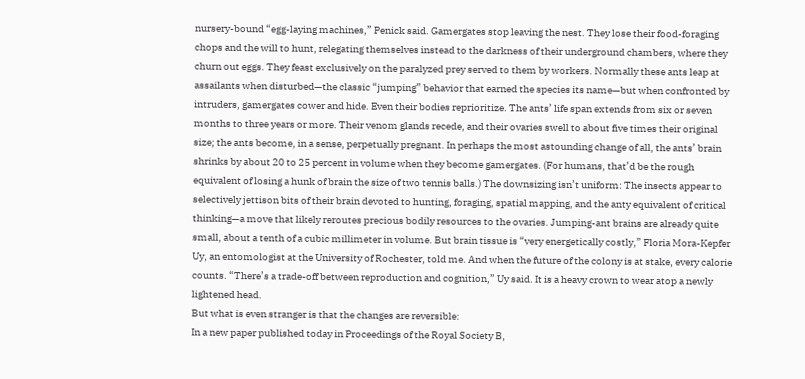nursery-bound “egg-laying machines,” Penick said. Gamergates stop leaving the nest. They lose their food-foraging chops and the will to hunt, relegating themselves instead to the darkness of their underground chambers, where they churn out eggs. They feast exclusively on the paralyzed prey served to them by workers. Normally these ants leap at assailants when disturbed—the classic “jumping” behavior that earned the species its name—but when confronted by intruders, gamergates cower and hide. Even their bodies reprioritize. The ants’ life span extends from six or seven months to three years or more. Their venom glands recede, and their ovaries swell to about five times their original size; the ants become, in a sense, perpetually pregnant. In perhaps the most astounding change of all, the ants’ brain shrinks by about 20 to 25 percent in volume when they become gamergates. (For humans, that’d be the rough equivalent of losing a hunk of brain the size of two tennis balls.) The downsizing isn’t uniform: The insects appear to selectively jettison bits of their brain devoted to hunting, foraging, spatial mapping, and the anty equivalent of critical thinking—a move that likely reroutes precious bodily resources to the ovaries. Jumping-ant brains are already quite small, about a tenth of a cubic millimeter in volume. But brain tissue is “very energetically costly,” Floria Mora-Kepfer Uy, an entomologist at the University of Rochester, told me. And when the future of the colony is at stake, every calorie counts. “There’s a trade-off between reproduction and cognition,” Uy said. It is a heavy crown to wear atop a newly lightened head.
But what is even stranger is that the changes are reversible:
In a new paper published today in Proceedings of the Royal Society B,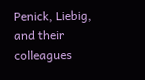Penick, Liebig, and their colleagues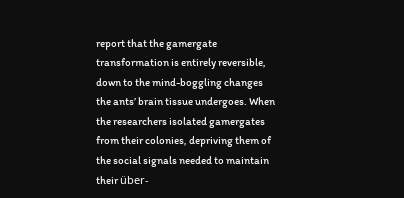report that the gamergate transformation is entirely reversible, down to the mind-boggling changes the ants’ brain tissue undergoes. When the researchers isolated gamergates from their colonies, depriving them of the social signals needed to maintain their über-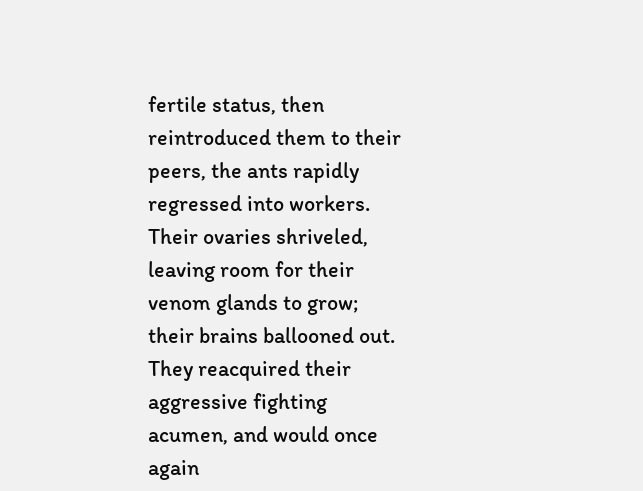fertile status, then reintroduced them to their peers, the ants rapidly regressed into workers. Their ovaries shriveled, leaving room for their venom glands to grow; their brains ballooned out. They reacquired their aggressive fighting acumen, and would once again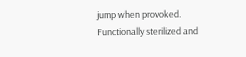jump when provoked. Functionally sterilized and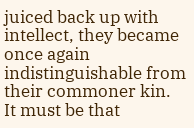juiced back up with intellect, they became once again indistinguishable from their commoner kin.
It must be that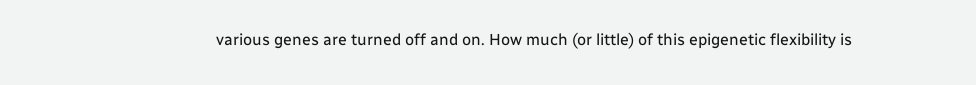various genes are turned off and on. How much (or little) of this epigenetic flexibility is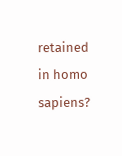retained in homo sapiens?